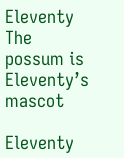Eleventy The possum is Eleventy’s mascot

Eleventy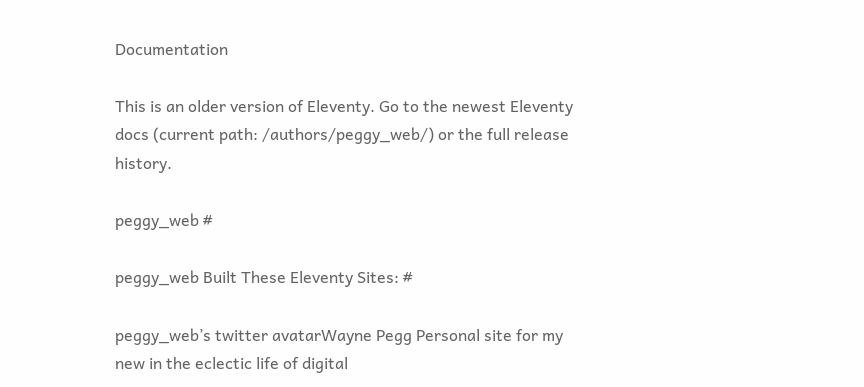Documentation

This is an older version of Eleventy. Go to the newest Eleventy docs (current path: /authors/peggy_web/) or the full release history.

peggy_web #

peggy_web Built These Eleventy Sites: #

peggy_web’s twitter avatarWayne Pegg Personal site for my new in the eclectic life of digital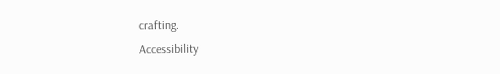crafting.
Accessibility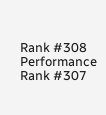Rank #308
Performance Rank #307